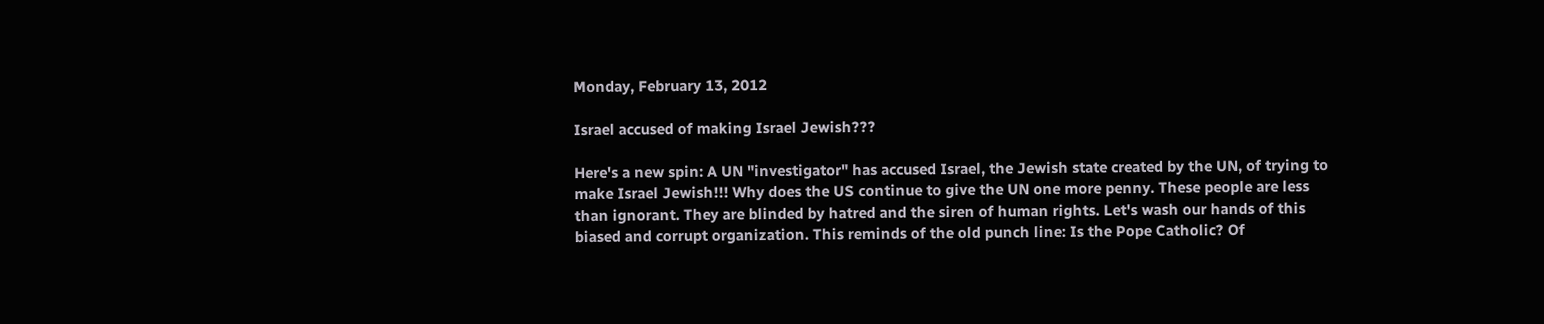Monday, February 13, 2012

Israel accused of making Israel Jewish???

Here's a new spin: A UN "investigator" has accused Israel, the Jewish state created by the UN, of trying to make Israel Jewish!!! Why does the US continue to give the UN one more penny. These people are less than ignorant. They are blinded by hatred and the siren of human rights. Let's wash our hands of this biased and corrupt organization. This reminds of the old punch line: Is the Pope Catholic? Of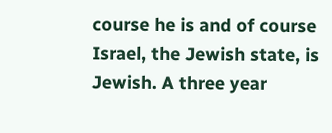course he is and of course Israel, the Jewish state, is Jewish. A three year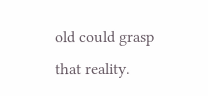old could grasp that reality.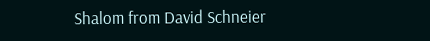Shalom from David Schneier